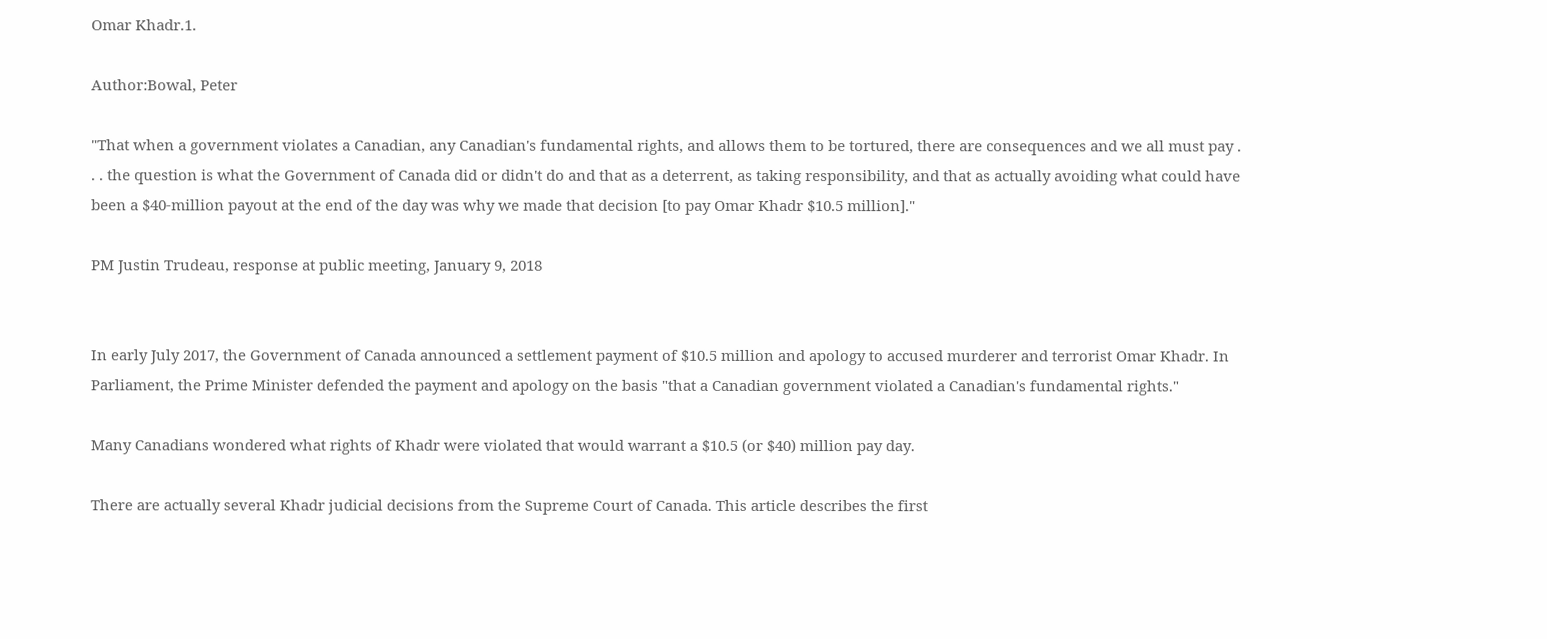Omar Khadr.1.

Author:Bowal, Peter

"That when a government violates a Canadian, any Canadian's fundamental rights, and allows them to be tortured, there are consequences and we all must pay . . . the question is what the Government of Canada did or didn't do and that as a deterrent, as taking responsibility, and that as actually avoiding what could have been a $40-million payout at the end of the day was why we made that decision [to pay Omar Khadr $10.5 million]."

PM Justin Trudeau, response at public meeting, January 9, 2018


In early July 2017, the Government of Canada announced a settlement payment of $10.5 million and apology to accused murderer and terrorist Omar Khadr. In Parliament, the Prime Minister defended the payment and apology on the basis "that a Canadian government violated a Canadian's fundamental rights."

Many Canadians wondered what rights of Khadr were violated that would warrant a $10.5 (or $40) million pay day.

There are actually several Khadr judicial decisions from the Supreme Court of Canada. This article describes the first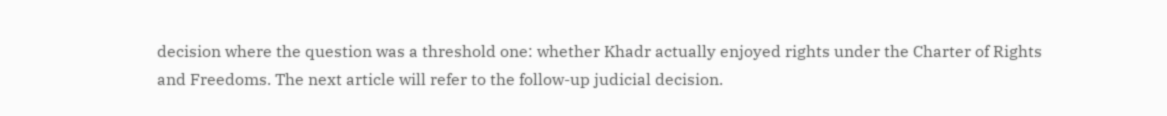decision where the question was a threshold one: whether Khadr actually enjoyed rights under the Charter of Rights and Freedoms. The next article will refer to the follow-up judicial decision.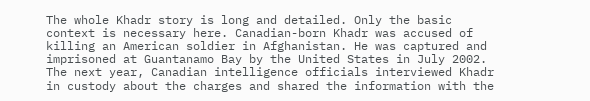The whole Khadr story is long and detailed. Only the basic context is necessary here. Canadian-born Khadr was accused of killing an American soldier in Afghanistan. He was captured and imprisoned at Guantanamo Bay by the United States in July 2002. The next year, Canadian intelligence officials interviewed Khadr in custody about the charges and shared the information with the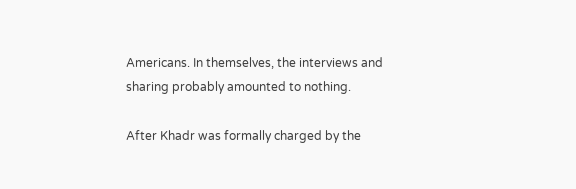Americans. In themselves, the interviews and sharing probably amounted to nothing.

After Khadr was formally charged by the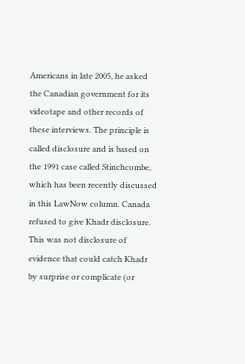Americans in late 2005, he asked the Canadian government for its videotape and other records of these interviews. The principle is called disclosure and is based on the 1991 case called Stinchcombe, which has been recently discussed in this LawNow column. Canada refused to give Khadr disclosure. This was not disclosure of evidence that could catch Khadr by surprise or complicate (or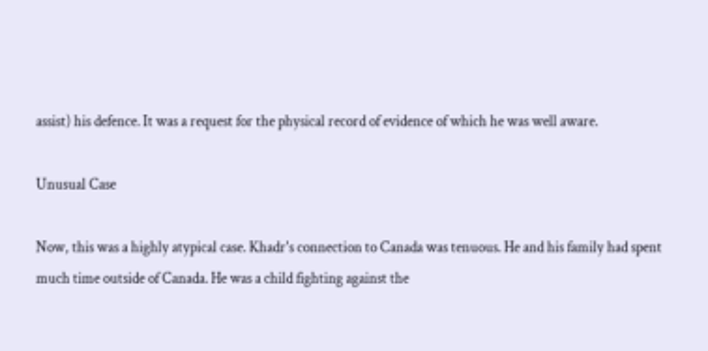assist) his defence. It was a request for the physical record of evidence of which he was well aware.

Unusual Case

Now, this was a highly atypical case. Khadr's connection to Canada was tenuous. He and his family had spent much time outside of Canada. He was a child fighting against the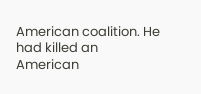American coalition. He had killed an American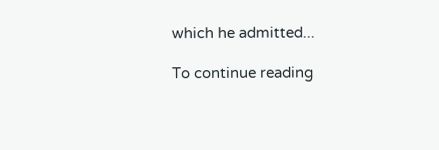which he admitted...

To continue reading